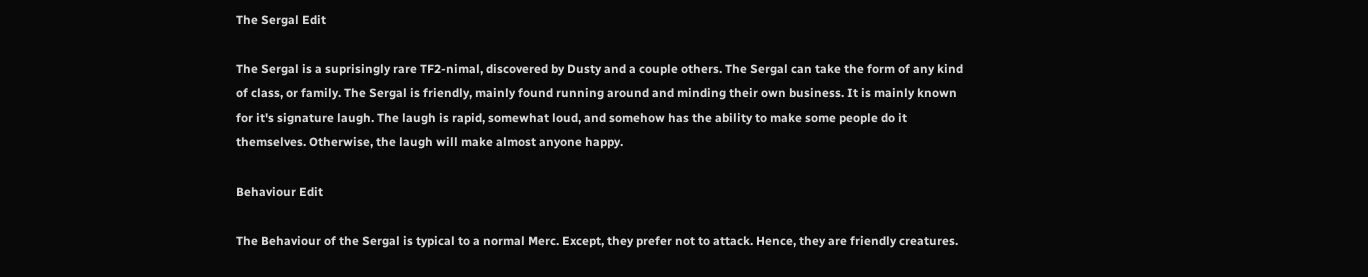The Sergal Edit

The Sergal is a suprisingly rare TF2-nimal, discovered by Dusty and a couple others. The Sergal can take the form of any kind of class, or family. The Sergal is friendly, mainly found running around and minding their own business. It is mainly known for it's signature laugh. The laugh is rapid, somewhat loud, and somehow has the ability to make some people do it themselves. Otherwise, the laugh will make almost anyone happy.

Behaviour Edit

The Behaviour of the Sergal is typical to a normal Merc. Except, they prefer not to attack. Hence, they are friendly creatures.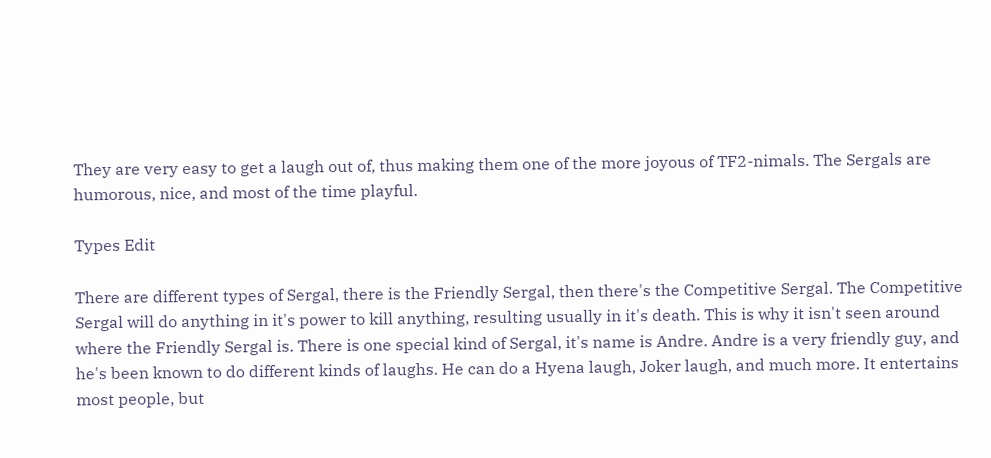They are very easy to get a laugh out of, thus making them one of the more joyous of TF2-nimals. The Sergals are humorous, nice, and most of the time playful.

Types Edit

There are different types of Sergal, there is the Friendly Sergal, then there's the Competitive Sergal. The Competitive Sergal will do anything in it's power to kill anything, resulting usually in it's death. This is why it isn't seen around where the Friendly Sergal is. There is one special kind of Sergal, it's name is Andre. Andre is a very friendly guy, and he's been known to do different kinds of laughs. He can do a Hyena laugh, Joker laugh, and much more. It entertains most people, but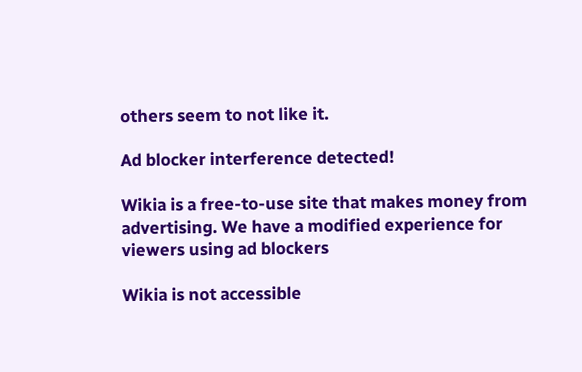others seem to not like it.

Ad blocker interference detected!

Wikia is a free-to-use site that makes money from advertising. We have a modified experience for viewers using ad blockers

Wikia is not accessible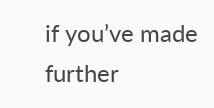if you’ve made further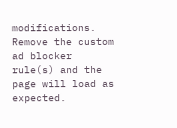modifications. Remove the custom ad blocker rule(s) and the page will load as expected.